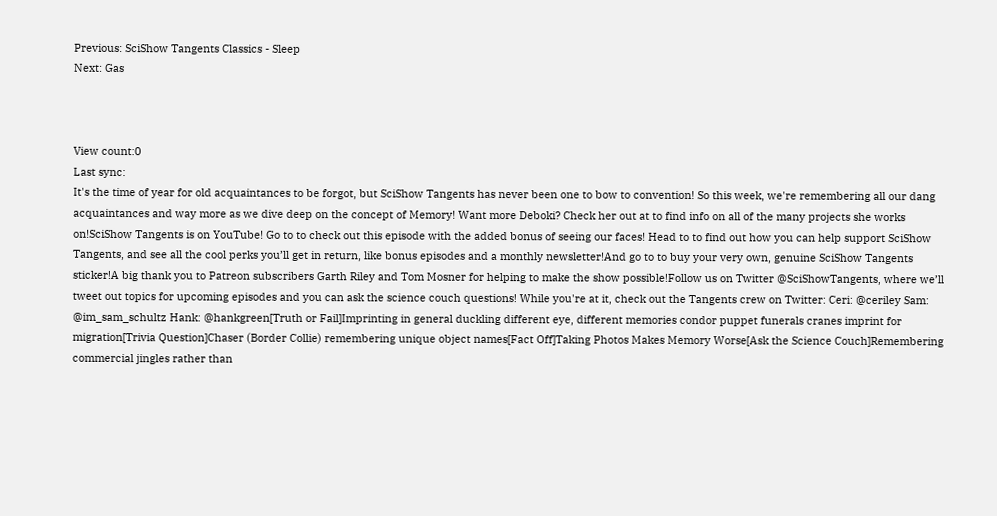Previous: SciShow Tangents Classics - Sleep
Next: Gas



View count:0
Last sync:
It's the time of year for old acquaintances to be forgot, but SciShow Tangents has never been one to bow to convention! So this week, we're remembering all our dang acquaintances and way more as we dive deep on the concept of Memory! Want more Deboki? Check her out at to find info on all of the many projects she works on!SciShow Tangents is on YouTube! Go to to check out this episode with the added bonus of seeing our faces! Head to to find out how you can help support SciShow Tangents, and see all the cool perks you’ll get in return, like bonus episodes and a monthly newsletter!And go to to buy your very own, genuine SciShow Tangents sticker!A big thank you to Patreon subscribers Garth Riley and Tom Mosner for helping to make the show possible!Follow us on Twitter @SciShowTangents, where we’ll tweet out topics for upcoming episodes and you can ask the science couch questions! While you're at it, check out the Tangents crew on Twitter: Ceri: @ceriley Sam: @im_sam_schultz Hank: @hankgreen[Truth or Fail]Imprinting in general duckling different eye, different memories condor puppet funerals cranes imprint for migration[Trivia Question]Chaser (Border Collie) remembering unique object names[Fact Off]Taking Photos Makes Memory Worse[Ask the Science Couch]Remembering commercial jingles rather than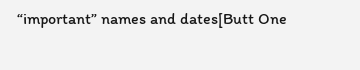“important” names and dates[Butt One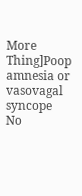More Thing]Poop amnesia or vasovagal syncope
No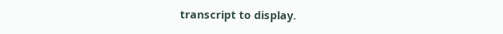transcript to display.